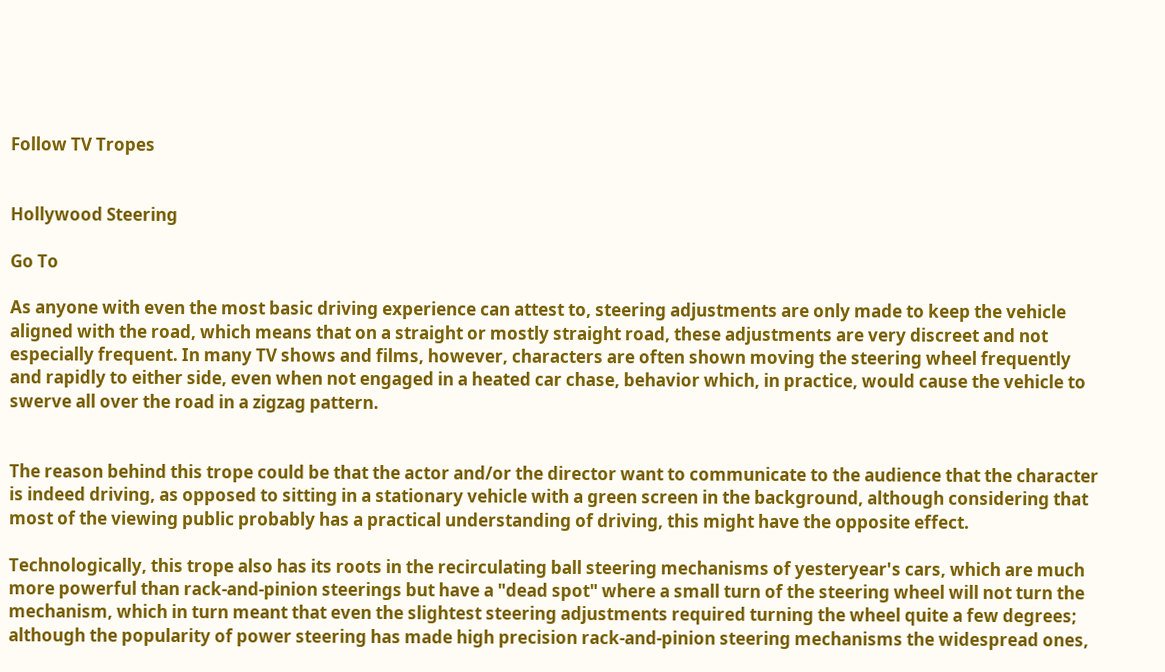Follow TV Tropes


Hollywood Steering

Go To

As anyone with even the most basic driving experience can attest to, steering adjustments are only made to keep the vehicle aligned with the road, which means that on a straight or mostly straight road, these adjustments are very discreet and not especially frequent. In many TV shows and films, however, characters are often shown moving the steering wheel frequently and rapidly to either side, even when not engaged in a heated car chase, behavior which, in practice, would cause the vehicle to swerve all over the road in a zigzag pattern.


The reason behind this trope could be that the actor and/or the director want to communicate to the audience that the character is indeed driving, as opposed to sitting in a stationary vehicle with a green screen in the background, although considering that most of the viewing public probably has a practical understanding of driving, this might have the opposite effect.

Technologically, this trope also has its roots in the recirculating ball steering mechanisms of yesteryear's cars, which are much more powerful than rack-and-pinion steerings but have a "dead spot" where a small turn of the steering wheel will not turn the mechanism, which in turn meant that even the slightest steering adjustments required turning the wheel quite a few degrees; although the popularity of power steering has made high precision rack-and-pinion steering mechanisms the widespread ones,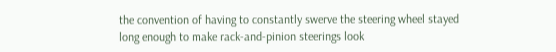the convention of having to constantly swerve the steering wheel stayed long enough to make rack-and-pinion steerings look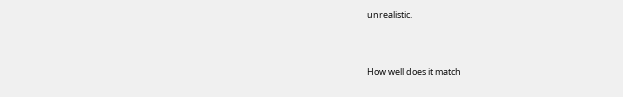unrealistic.



How well does it match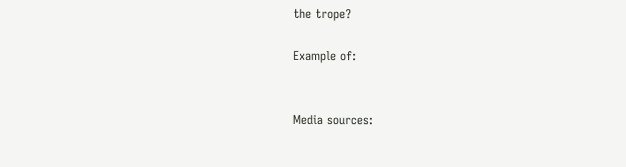the trope?

Example of:


Media sources: